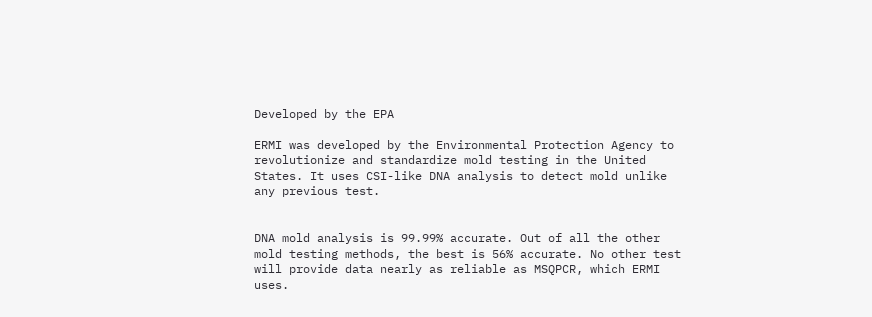Developed by the EPA

ERMI was developed by the Environmental Protection Agency to revolutionize and standardize mold testing in the United States. It uses CSI-like DNA analysis to detect mold unlike any previous test.


DNA mold analysis is 99.99% accurate. Out of all the other mold testing methods, the best is 56% accurate. No other test will provide data nearly as reliable as MSQPCR, which ERMI uses.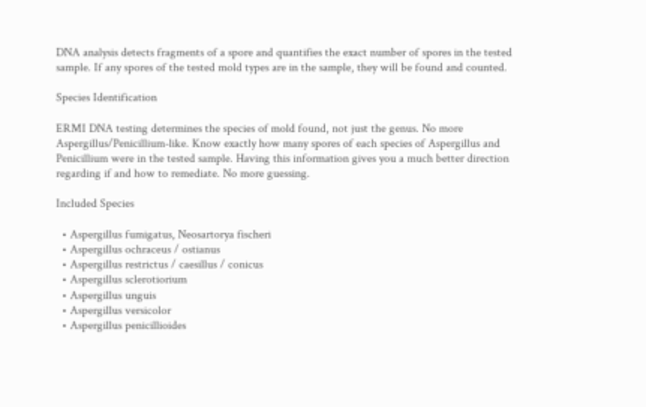DNA analysis detects fragments of a spore and quantifies the exact number of spores in the tested sample. If any spores of the tested mold types are in the sample, they will be found and counted.

Species Identification

ERMI DNA testing determines the species of mold found, not just the genus. No more Aspergillus/Penicillium-like. Know exactly how many spores of each species of Aspergillus and Penicillium were in the tested sample. Having this information gives you a much better direction regarding if and how to remediate. No more guessing.

Included Species

  • Aspergillus fumigatus, Neosartorya fischeri
  • Aspergillus ochraceus / ostianus
  • Aspergillus restrictus / caesillus / conicus
  • Aspergillus sclerotiorium
  • Aspergillus unguis
  • Aspergillus versicolor
  • Aspergillus penicillioides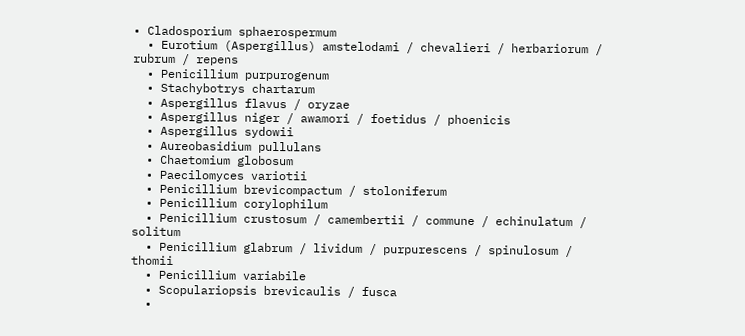• Cladosporium sphaerospermum
  • Eurotium (Aspergillus) amstelodami / chevalieri / herbariorum / rubrum / repens
  • Penicillium purpurogenum
  • Stachybotrys chartarum
  • Aspergillus flavus / oryzae
  • Aspergillus niger / awamori / foetidus / phoenicis
  • Aspergillus sydowii
  • Aureobasidium pullulans
  • Chaetomium globosum
  • Paecilomyces variotii
  • Penicillium brevicompactum / stoloniferum
  • Penicillium corylophilum
  • Penicillium crustosum / camembertii / commune / echinulatum / solitum
  • Penicillium glabrum / lividum / purpurescens / spinulosum / thomii
  • Penicillium variabile
  • Scopulariopsis brevicaulis / fusca
  •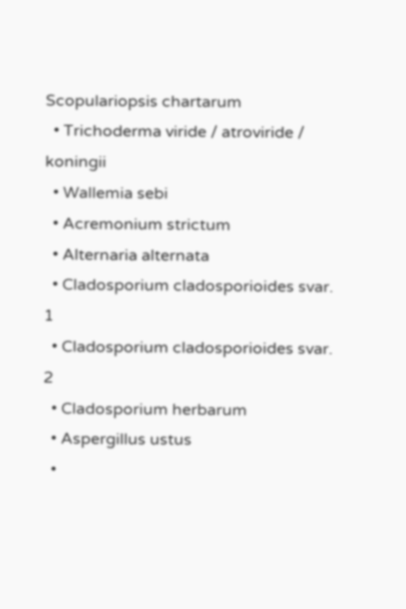Scopulariopsis chartarum
  • Trichoderma viride / atroviride / koningii
  • Wallemia sebi
  • Acremonium strictum
  • Alternaria alternata
  • Cladosporium cladosporioides svar. 1
  • Cladosporium cladosporioides svar. 2
  • Cladosporium herbarum
  • Aspergillus ustus
  •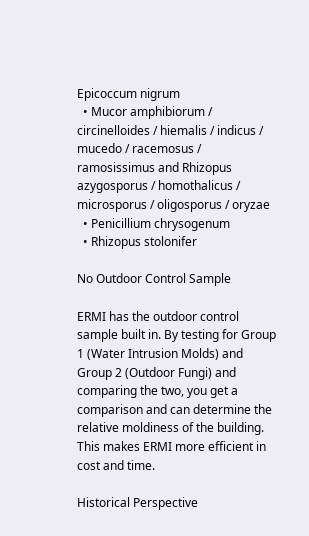Epicoccum nigrum
  • Mucor amphibiorum / circinelloides / hiemalis / indicus / mucedo / racemosus / ramosissimus and Rhizopus azygosporus / homothalicus / microsporus / oligosporus / oryzae
  • Penicillium chrysogenum
  • Rhizopus stolonifer

No Outdoor Control Sample

ERMI has the outdoor control sample built in. By testing for Group 1 (Water Intrusion Molds) and Group 2 (Outdoor Fungi) and comparing the two, you get a comparison and can determine the relative moldiness of the building. This makes ERMI more efficient in cost and time.

Historical Perspective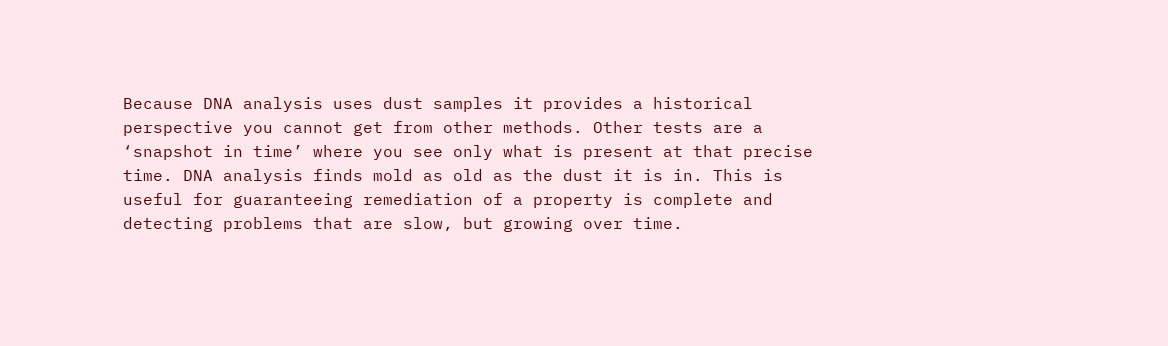Because DNA analysis uses dust samples it provides a historical perspective you cannot get from other methods. Other tests are a ‘snapshot in time’ where you see only what is present at that precise time. DNA analysis finds mold as old as the dust it is in. This is useful for guaranteeing remediation of a property is complete and detecting problems that are slow, but growing over time.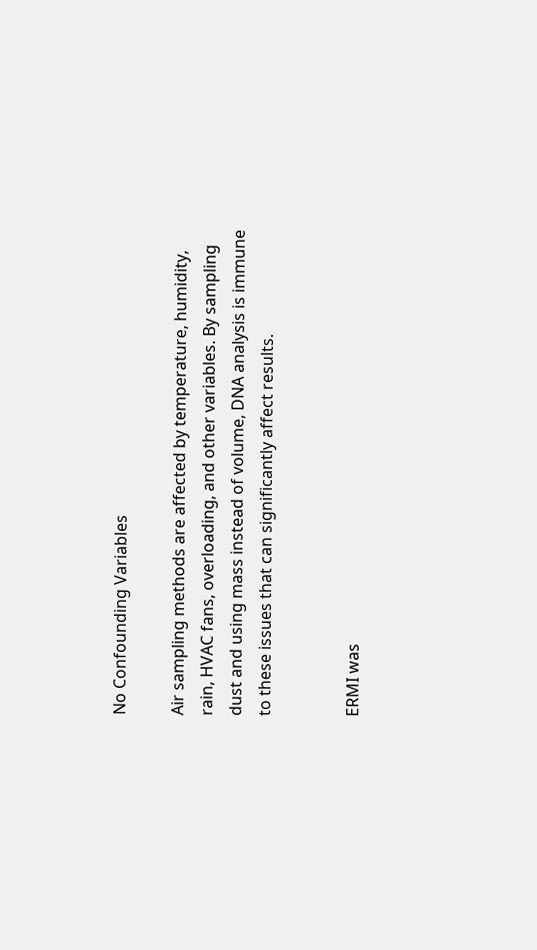No Confounding Variables

Air sampling methods are affected by temperature, humidity, rain, HVAC fans, overloading, and other variables. By sampling dust and using mass instead of volume, DNA analysis is immune to these issues that can significantly affect results.


ERMI was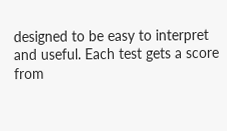designed to be easy to interpret and useful. Each test gets a score from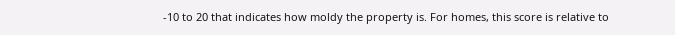-10 to 20 that indicates how moldy the property is. For homes, this score is relative to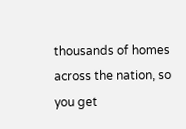thousands of homes across the nation, so you get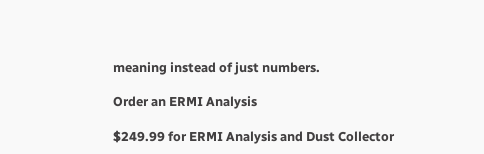meaning instead of just numbers.

Order an ERMI Analysis

$249.99 for ERMI Analysis and Dust Collector